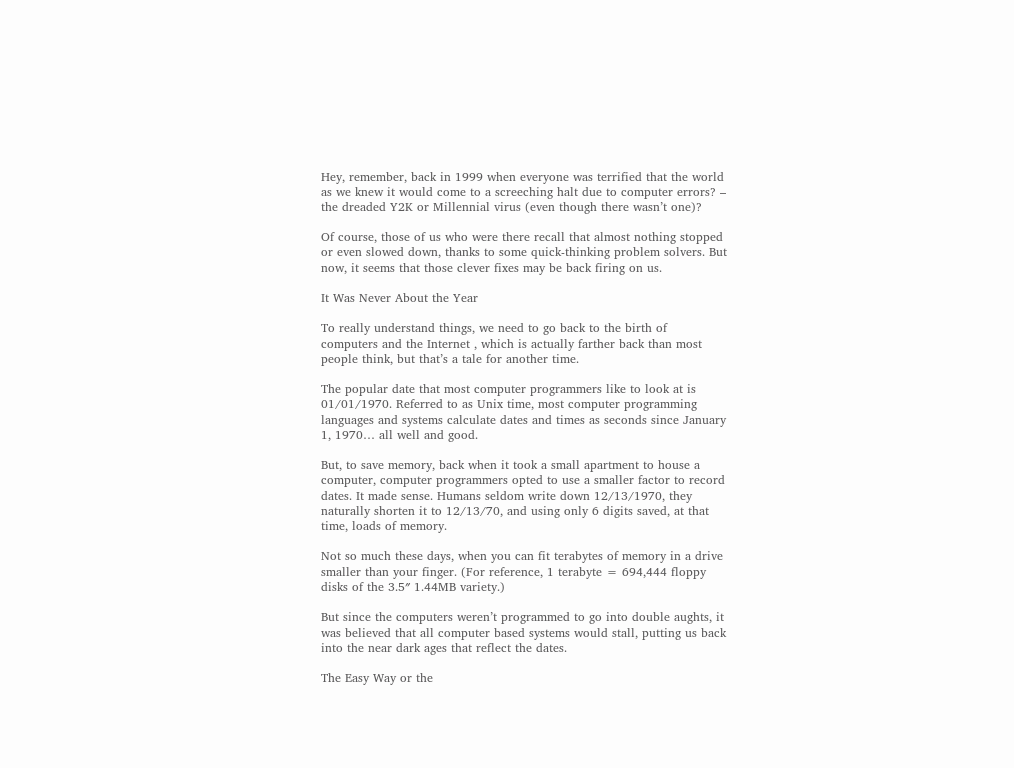Hey, remember, back in 1999 when everyone was terrified that the world as we knew it would come to a screeching halt due to computer errors? – the dreaded Y2K or Millennial virus (even though there wasn’t one)?

Of course, those of us who were there recall that almost nothing stopped or even slowed down, thanks to some quick-thinking problem solvers. But now, it seems that those clever fixes may be back firing on us.

It Was Never About the Year

To really understand things, we need to go back to the birth of computers and the Internet , which is actually farther back than most people think, but that’s a tale for another time.

The popular date that most computer programmers like to look at is 01/01/1970. Referred to as Unix time, most computer programming languages and systems calculate dates and times as seconds since January 1, 1970… all well and good.

But, to save memory, back when it took a small apartment to house a computer, computer programmers opted to use a smaller factor to record dates. It made sense. Humans seldom write down 12/13/1970, they naturally shorten it to 12/13/70, and using only 6 digits saved, at that time, loads of memory.

Not so much these days, when you can fit terabytes of memory in a drive smaller than your finger. (For reference, 1 terabyte = 694,444 floppy disks of the 3.5″ 1.44MB variety.)

But since the computers weren’t programmed to go into double aughts, it was believed that all computer based systems would stall, putting us back into the near dark ages that reflect the dates.

The Easy Way or the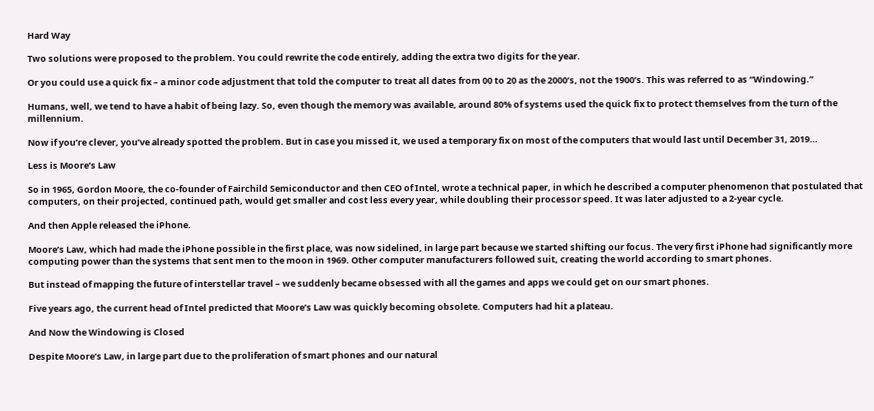Hard Way

Two solutions were proposed to the problem. You could rewrite the code entirely, adding the extra two digits for the year.

Or you could use a quick fix – a minor code adjustment that told the computer to treat all dates from 00 to 20 as the 2000’s, not the 1900’s. This was referred to as “Windowing.”

Humans, well, we tend to have a habit of being lazy. So, even though the memory was available, around 80% of systems used the quick fix to protect themselves from the turn of the millennium.

Now if you’re clever, you’ve already spotted the problem. But in case you missed it, we used a temporary fix on most of the computers that would last until December 31, 2019…

Less is Moore’s Law

So in 1965, Gordon Moore, the co-founder of Fairchild Semiconductor and then CEO of Intel, wrote a technical paper, in which he described a computer phenomenon that postulated that computers, on their projected, continued path, would get smaller and cost less every year, while doubling their processor speed. It was later adjusted to a 2-year cycle.

And then Apple released the iPhone.

Moore’s Law, which had made the iPhone possible in the first place, was now sidelined, in large part because we started shifting our focus. The very first iPhone had significantly more computing power than the systems that sent men to the moon in 1969. Other computer manufacturers followed suit, creating the world according to smart phones.

But instead of mapping the future of interstellar travel – we suddenly became obsessed with all the games and apps we could get on our smart phones.

Five years ago, the current head of Intel predicted that Moore’s Law was quickly becoming obsolete. Computers had hit a plateau.

And Now the Windowing is Closed

Despite Moore’s Law, in large part due to the proliferation of smart phones and our natural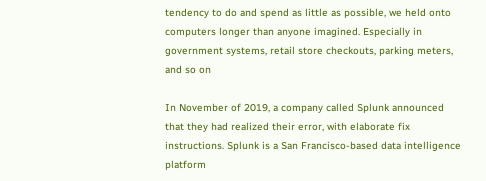tendency to do and spend as little as possible, we held onto computers longer than anyone imagined. Especially in government systems, retail store checkouts, parking meters, and so on

In November of 2019, a company called Splunk announced that they had realized their error, with elaborate fix instructions. Splunk is a San Francisco-based data intelligence platform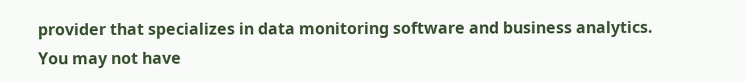provider that specializes in data monitoring software and business analytics. You may not have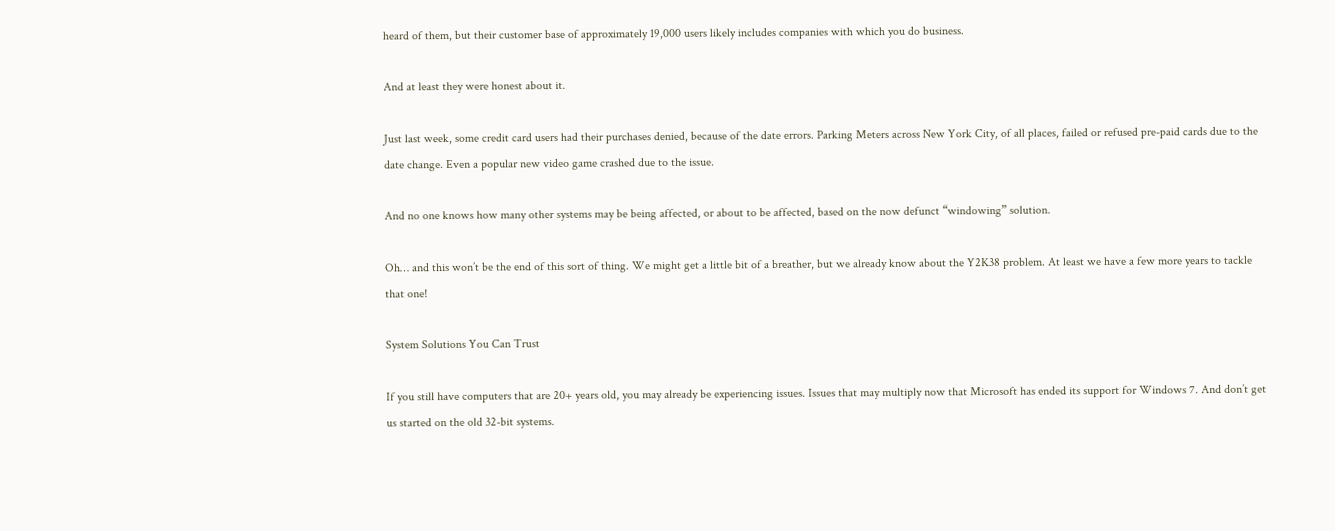heard of them, but their customer base of approximately 19,000 users likely includes companies with which you do business.

And at least they were honest about it.

Just last week, some credit card users had their purchases denied, because of the date errors. Parking Meters across New York City, of all places, failed or refused pre-paid cards due to the date change. Even a popular new video game crashed due to the issue.

And no one knows how many other systems may be being affected, or about to be affected, based on the now defunct “windowing” solution.

Oh… and this won’t be the end of this sort of thing. We might get a little bit of a breather, but we already know about the Y2K38 problem. At least we have a few more years to tackle that one!

System Solutions You Can Trust

If you still have computers that are 20+ years old, you may already be experiencing issues. Issues that may multiply now that Microsoft has ended its support for Windows 7. And don’t get us started on the old 32-bit systems.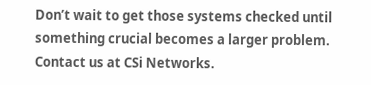Don’t wait to get those systems checked until something crucial becomes a larger problem. Contact us at CSi Networks.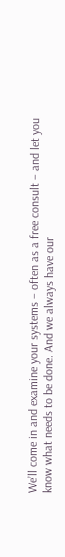We’ll come in and examine your systems – often as a free consult – and let you know what needs to be done. And we always have our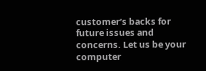customer’s backs for future issues and concerns. Let us be your computer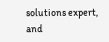solutions expert, and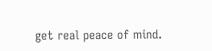get real peace of mind.